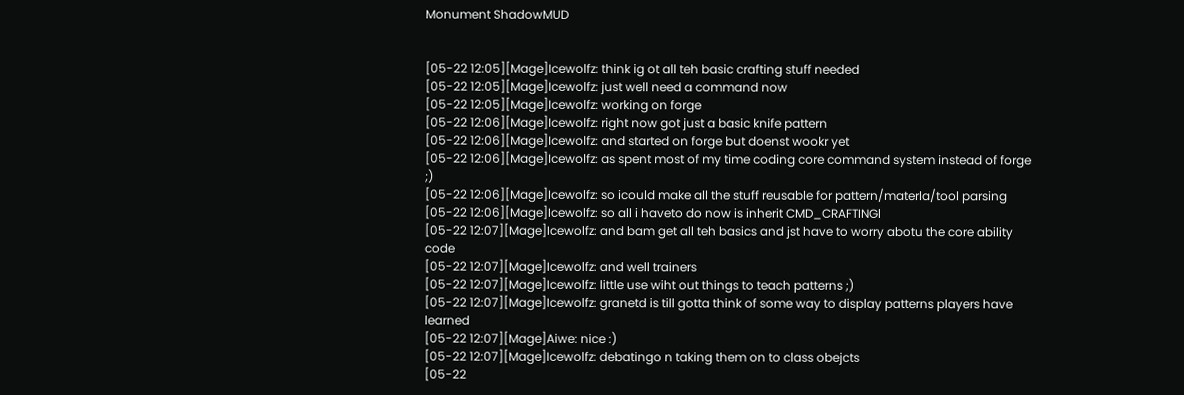Monument ShadowMUD


[05-22 12:05][Mage]Icewolfz: think ig ot all teh basic crafting stuff needed
[05-22 12:05][Mage]Icewolfz: just well need a command now
[05-22 12:05][Mage]Icewolfz: working on forge
[05-22 12:06][Mage]Icewolfz: right now got just a basic knife pattern
[05-22 12:06][Mage]Icewolfz: and started on forge but doenst wookr yet
[05-22 12:06][Mage]Icewolfz: as spent most of my time coding core command system instead of forge ;)
[05-22 12:06][Mage]Icewolfz: so icould make all the stuff reusable for pattern/materla/tool parsing
[05-22 12:06][Mage]Icewolfz: so all i haveto do now is inherit CMD_CRAFTINGl
[05-22 12:07][Mage]Icewolfz: and bam get all teh basics and jst have to worry abotu the core ability code
[05-22 12:07][Mage]Icewolfz: and well trainers
[05-22 12:07][Mage]Icewolfz: little use wiht out things to teach patterns ;)
[05-22 12:07][Mage]Icewolfz: granetd is till gotta think of some way to display patterns players have learned
[05-22 12:07][Mage]Aiwe: nice :)
[05-22 12:07][Mage]Icewolfz: debatingo n taking them on to class obejcts
[05-22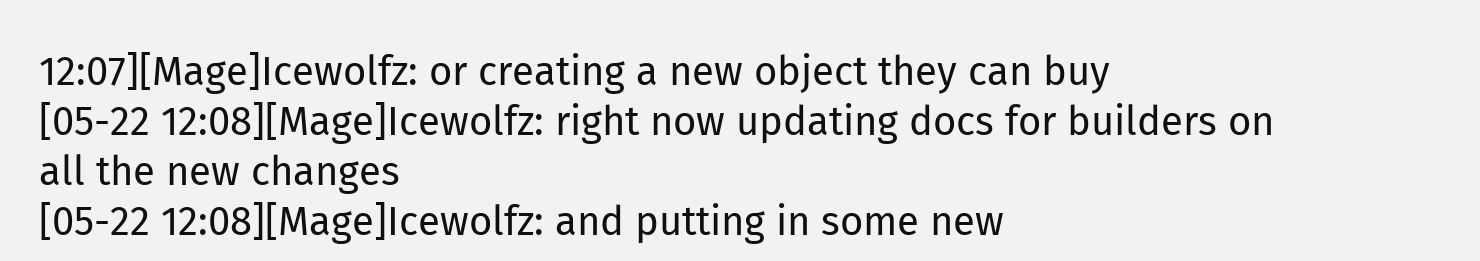12:07][Mage]Icewolfz: or creating a new object they can buy
[05-22 12:08][Mage]Icewolfz: right now updating docs for builders on all the new changes
[05-22 12:08][Mage]Icewolfz: and putting in some new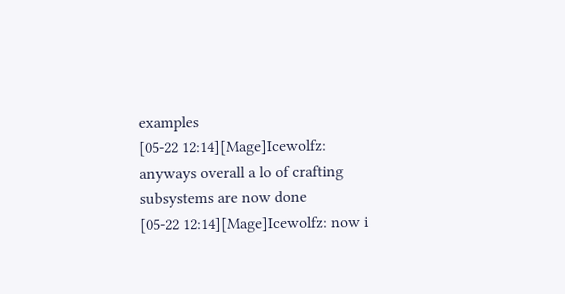examples
[05-22 12:14][Mage]Icewolfz: anyways overall a lo of crafting subsystems are now done
[05-22 12:14][Mage]Icewolfz: now i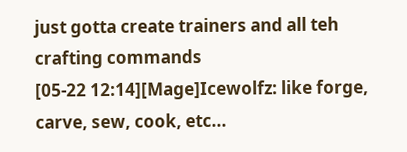just gotta create trainers and all teh crafting commands
[05-22 12:14][Mage]Icewolfz: like forge, carve, sew, cook, etc...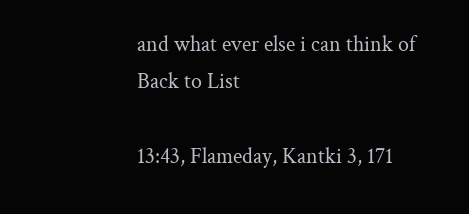and what ever else i can think of
Back to List

13:43, Flameday, Kantki 3, 171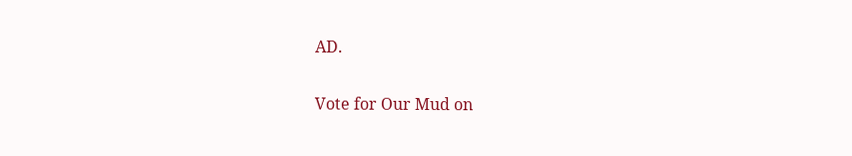AD.

Vote for Our Mud on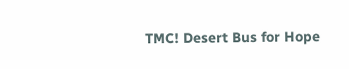TMC! Desert Bus for Hope